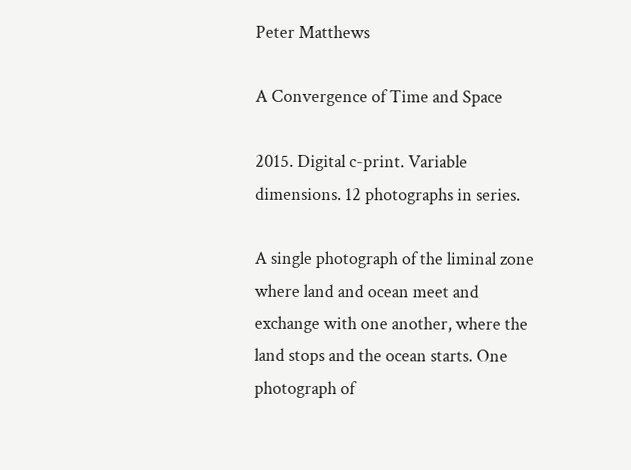Peter Matthews

A Convergence of Time and Space

2015. Digital c-print. Variable dimensions. 12 photographs in series.

A single photograph of the liminal zone where land and ocean meet and exchange with one another, where the land stops and the ocean starts. One photograph of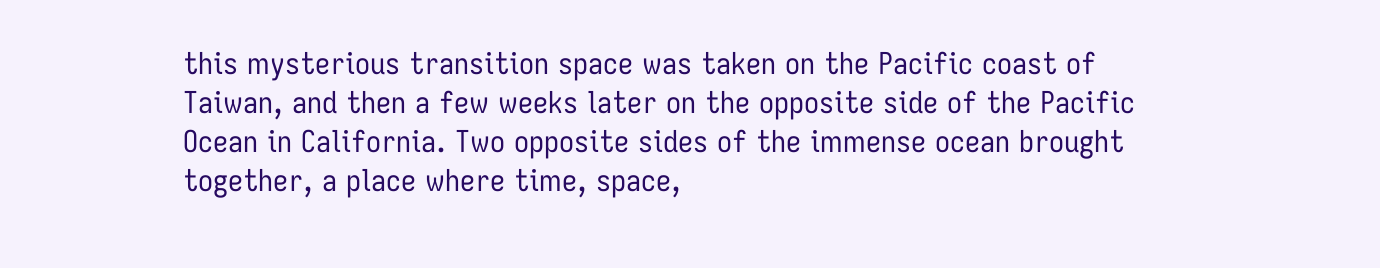this mysterious transition space was taken on the Pacific coast of Taiwan, and then a few weeks later on the opposite side of the Pacific Ocean in California. Two opposite sides of the immense ocean brought together, a place where time, space,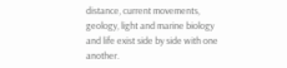distance, current movements, geology, light and marine biology and life exist side by side with one another.